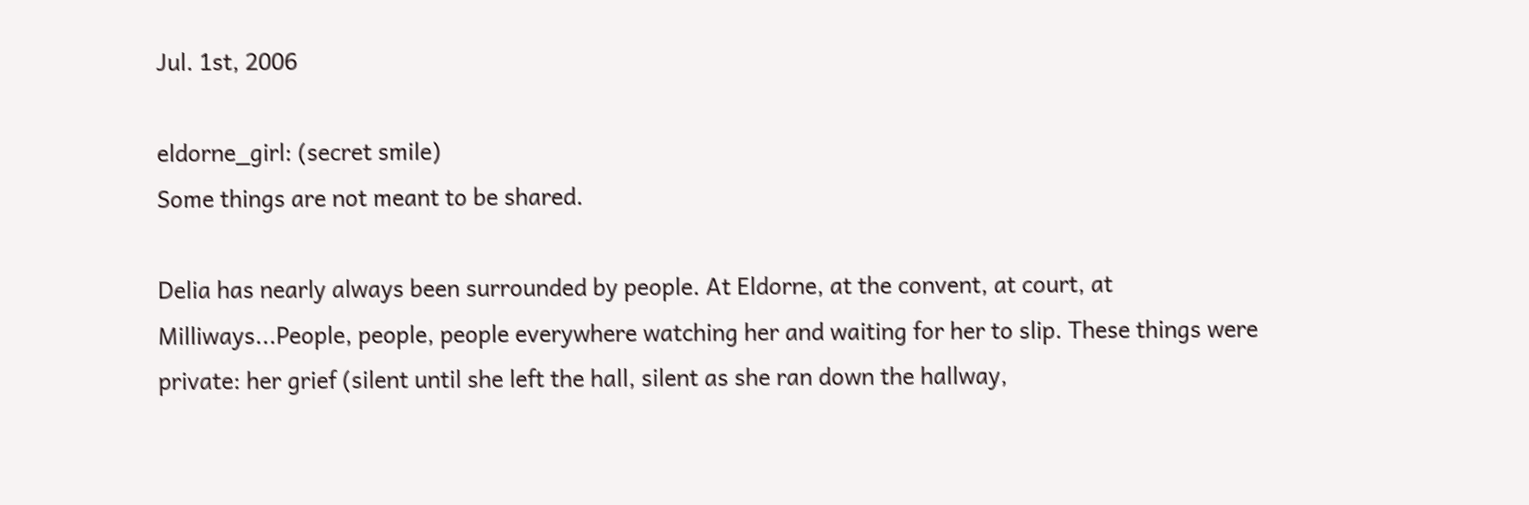Jul. 1st, 2006

eldorne_girl: (secret smile)
Some things are not meant to be shared.

Delia has nearly always been surrounded by people. At Eldorne, at the convent, at court, at Milliways...People, people, people everywhere watching her and waiting for her to slip. These things were private: her grief (silent until she left the hall, silent as she ran down the hallway,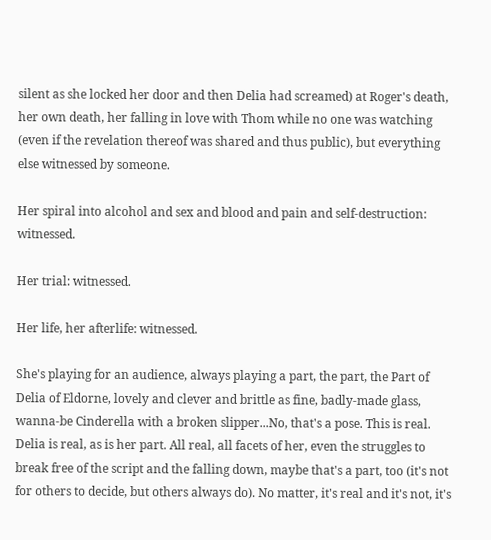silent as she locked her door and then Delia had screamed) at Roger's death, her own death, her falling in love with Thom while no one was watching (even if the revelation thereof was shared and thus public), but everything else witnessed by someone.

Her spiral into alcohol and sex and blood and pain and self-destruction: witnessed.

Her trial: witnessed.

Her life, her afterlife: witnessed.

She's playing for an audience, always playing a part, the part, the Part of Delia of Eldorne, lovely and clever and brittle as fine, badly-made glass, wanna-be Cinderella with a broken slipper...No, that's a pose. This is real. Delia is real, as is her part. All real, all facets of her, even the struggles to break free of the script and the falling down, maybe that's a part, too (it's not for others to decide, but others always do). No matter, it's real and it's not, it's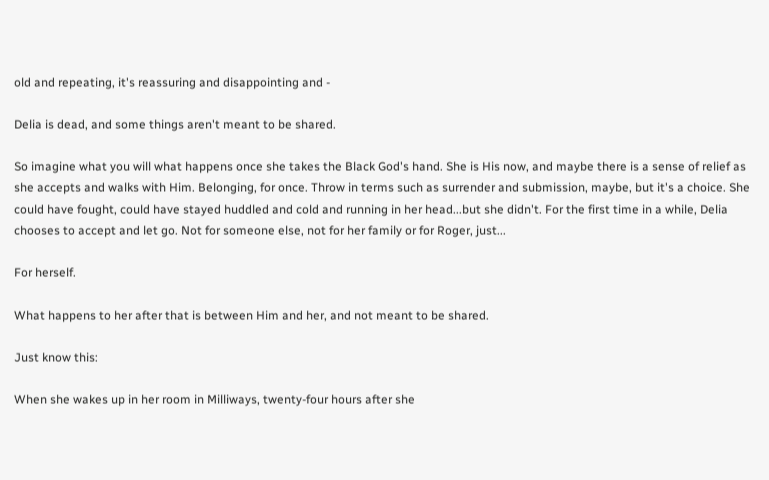old and repeating, it's reassuring and disappointing and -

Delia is dead, and some things aren't meant to be shared.

So imagine what you will what happens once she takes the Black God's hand. She is His now, and maybe there is a sense of relief as she accepts and walks with Him. Belonging, for once. Throw in terms such as surrender and submission, maybe, but it's a choice. She could have fought, could have stayed huddled and cold and running in her head...but she didn't. For the first time in a while, Delia chooses to accept and let go. Not for someone else, not for her family or for Roger, just...

For herself.

What happens to her after that is between Him and her, and not meant to be shared.

Just know this:

When she wakes up in her room in Milliways, twenty-four hours after she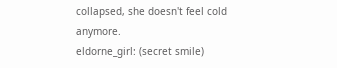collapsed, she doesn't feel cold anymore.
eldorne_girl: (secret smile)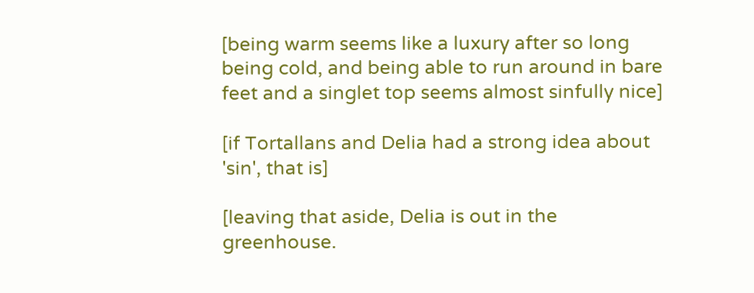[being warm seems like a luxury after so long being cold, and being able to run around in bare feet and a singlet top seems almost sinfully nice]

[if Tortallans and Delia had a strong idea about 'sin', that is]

[leaving that aside, Delia is out in the greenhouse.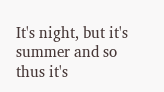It's night, but it's summer and so thus it's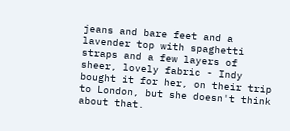jeans and bare feet and a lavender top with spaghetti straps and a few layers of sheer, lovely fabric - Indy bought it for her, on their trip to London, but she doesn't think about that.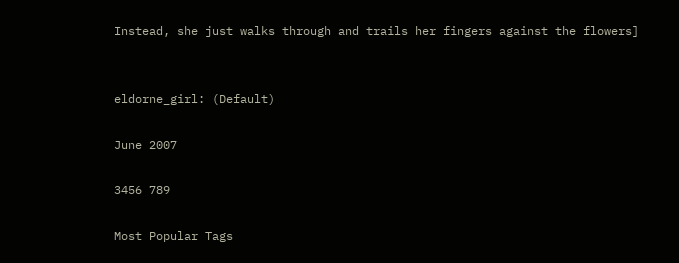Instead, she just walks through and trails her fingers against the flowers]


eldorne_girl: (Default)

June 2007

3456 789

Most Popular Tags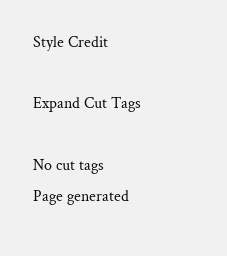Style Credit

Expand Cut Tags

No cut tags
Page generated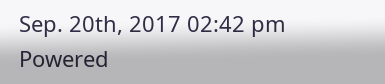Sep. 20th, 2017 02:42 pm
Powered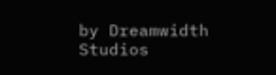by Dreamwidth Studios